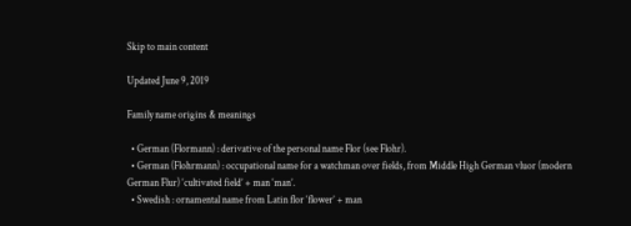Skip to main content

Updated June 9, 2019

Family name origins & meanings

  • German (Flormann) : derivative of the personal name Flor (see Flohr).
  • German (Flohrmann) : occupational name for a watchman over fields, from Middle High German vluor (modern German Flur) ‘cultivated field’ + man ‘man’.
  • Swedish : ornamental name from Latin flor ‘flower’ + man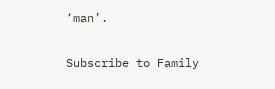‘man’.

Subscribe to Family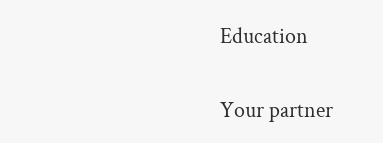Education

Your partner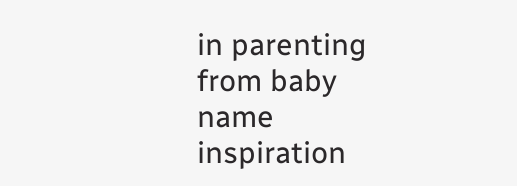in parenting from baby name inspiration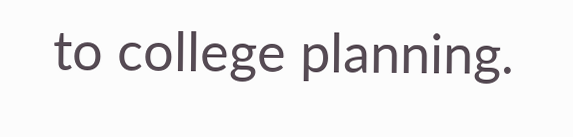to college planning.